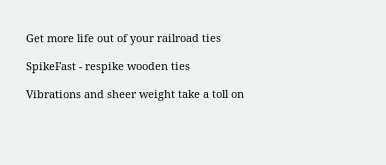Get more life out of your railroad ties

SpikeFast - respike wooden ties

Vibrations and sheer weight take a toll on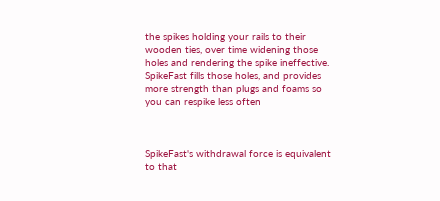the spikes holding your rails to their wooden ties, over time widening those holes and rendering the spike ineffective. SpikeFast fills those holes, and provides more strength than plugs and foams so you can respike less often



SpikeFast's withdrawal force is equivalent to that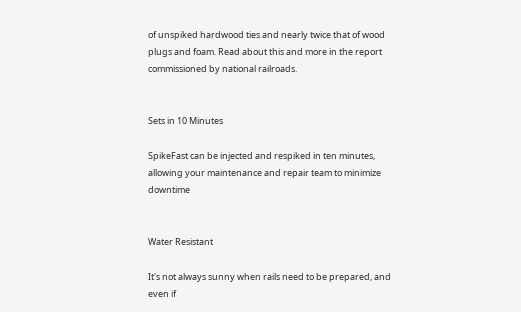of unspiked hardwood ties and nearly twice that of wood plugs and foam. Read about this and more in the report commissioned by national railroads.


Sets in 10 Minutes

SpikeFast can be injected and respiked in ten minutes, allowing your maintenance and repair team to minimize downtime


Water Resistant

It's not always sunny when rails need to be prepared, and even if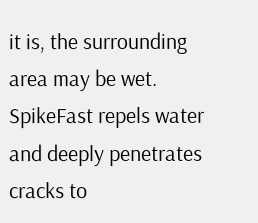it is, the surrounding area may be wet. SpikeFast repels water and deeply penetrates cracks to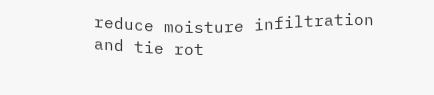reduce moisture infiltration and tie rot